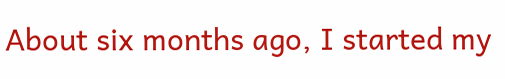About six months ago, I started my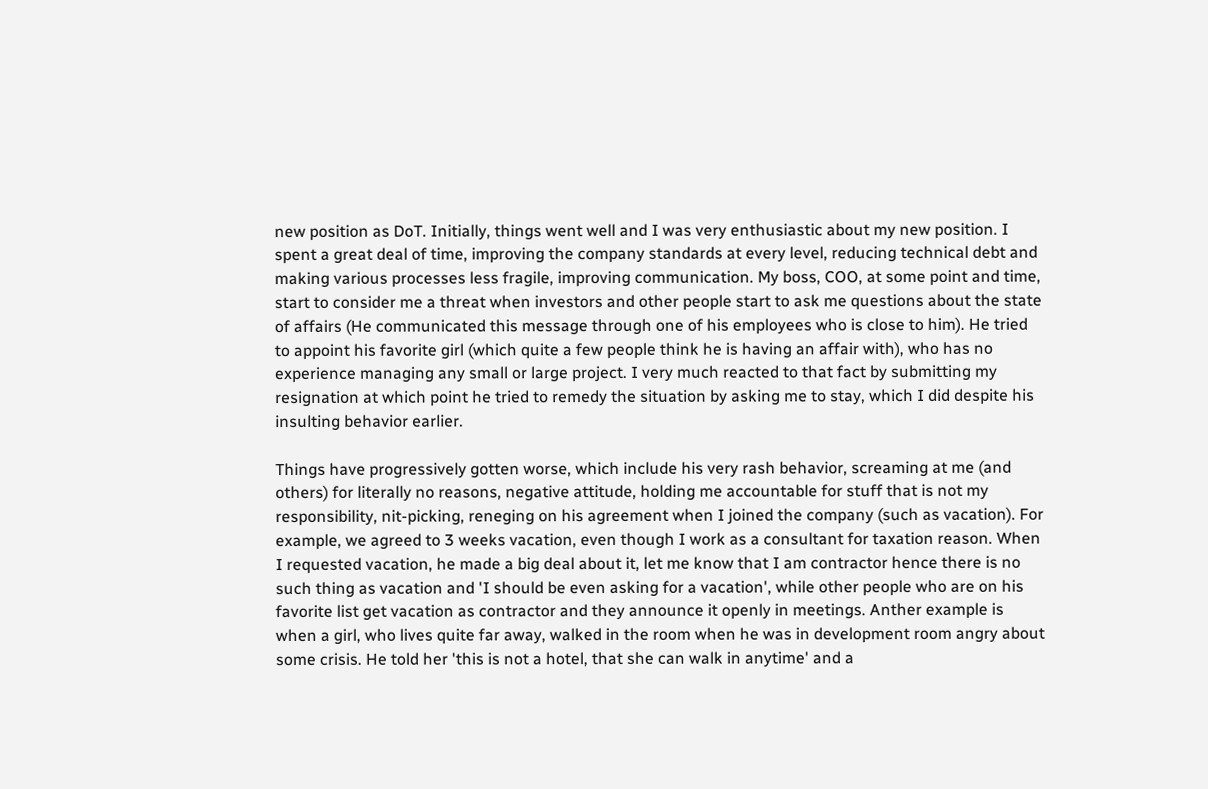new position as DoT. Initially, things went well and I was very enthusiastic about my new position. I spent a great deal of time, improving the company standards at every level, reducing technical debt and making various processes less fragile, improving communication. My boss, COO, at some point and time, start to consider me a threat when investors and other people start to ask me questions about the state of affairs (He communicated this message through one of his employees who is close to him). He tried to appoint his favorite girl (which quite a few people think he is having an affair with), who has no experience managing any small or large project. I very much reacted to that fact by submitting my resignation at which point he tried to remedy the situation by asking me to stay, which I did despite his insulting behavior earlier.

Things have progressively gotten worse, which include his very rash behavior, screaming at me (and others) for literally no reasons, negative attitude, holding me accountable for stuff that is not my responsibility, nit-picking, reneging on his agreement when I joined the company (such as vacation). For example, we agreed to 3 weeks vacation, even though I work as a consultant for taxation reason. When I requested vacation, he made a big deal about it, let me know that I am contractor hence there is no such thing as vacation and 'I should be even asking for a vacation', while other people who are on his favorite list get vacation as contractor and they announce it openly in meetings. Anther example is when a girl, who lives quite far away, walked in the room when he was in development room angry about some crisis. He told her 'this is not a hotel, that she can walk in anytime' and a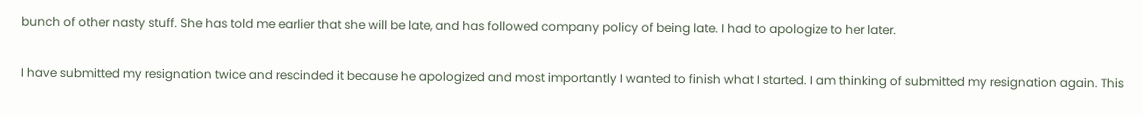bunch of other nasty stuff. She has told me earlier that she will be late, and has followed company policy of being late. I had to apologize to her later.

I have submitted my resignation twice and rescinded it because he apologized and most importantly I wanted to finish what I started. I am thinking of submitted my resignation again. This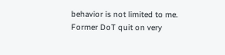behavior is not limited to me. Former DoT quit on very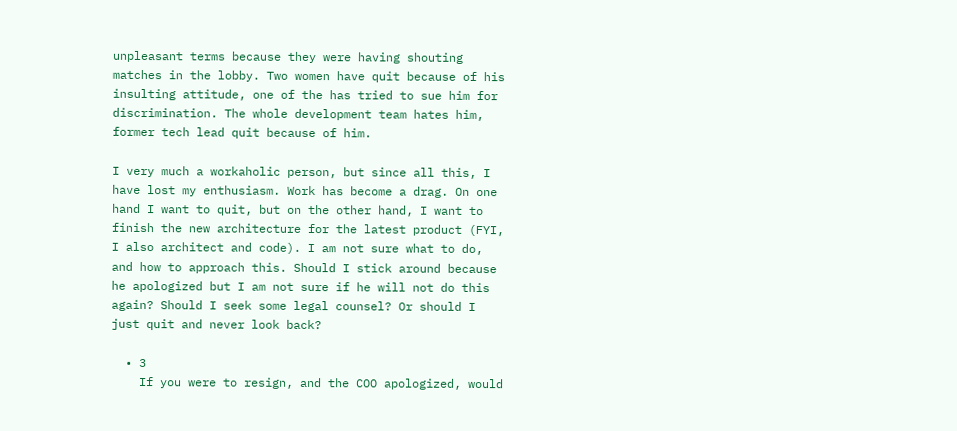unpleasant terms because they were having shouting matches in the lobby. Two women have quit because of his insulting attitude, one of the has tried to sue him for discrimination. The whole development team hates him, former tech lead quit because of him.

I very much a workaholic person, but since all this, I have lost my enthusiasm. Work has become a drag. On one hand I want to quit, but on the other hand, I want to finish the new architecture for the latest product (FYI, I also architect and code). I am not sure what to do, and how to approach this. Should I stick around because he apologized but I am not sure if he will not do this again? Should I seek some legal counsel? Or should I just quit and never look back?

  • 3
    If you were to resign, and the COO apologized, would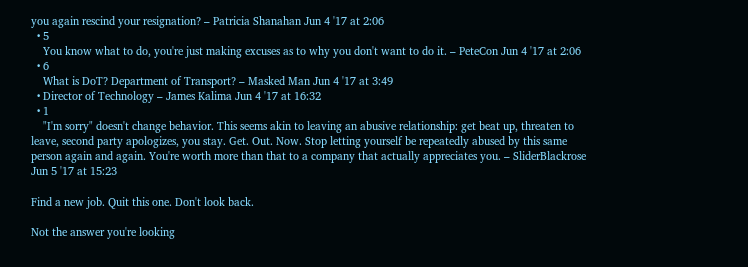you again rescind your resignation? – Patricia Shanahan Jun 4 '17 at 2:06
  • 5
    You know what to do, you're just making excuses as to why you don't want to do it. – PeteCon Jun 4 '17 at 2:06
  • 6
    What is DoT? Department of Transport? – Masked Man Jun 4 '17 at 3:49
  • Director of Technology – James Kalima Jun 4 '17 at 16:32
  • 1
    "I'm sorry" doesn't change behavior. This seems akin to leaving an abusive relationship: get beat up, threaten to leave, second party apologizes, you stay. Get. Out. Now. Stop letting yourself be repeatedly abused by this same person again and again. You're worth more than that to a company that actually appreciates you. – SliderBlackrose Jun 5 '17 at 15:23

Find a new job. Quit this one. Don't look back.

Not the answer you're looking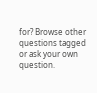for? Browse other questions tagged or ask your own question.